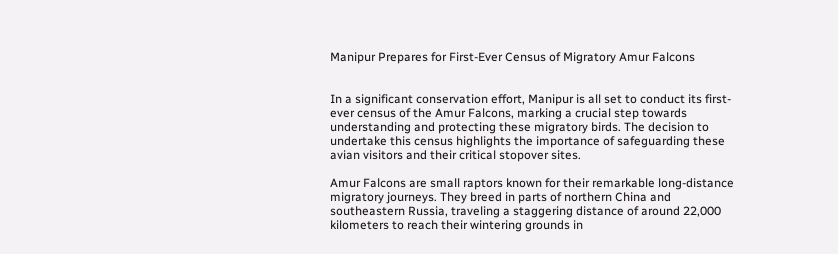Manipur Prepares for First-Ever Census of Migratory Amur Falcons


In a significant conservation effort, Manipur is all set to conduct its first-ever census of the Amur Falcons, marking a crucial step towards understanding and protecting these migratory birds. The decision to undertake this census highlights the importance of safeguarding these avian visitors and their critical stopover sites.

Amur Falcons are small raptors known for their remarkable long-distance migratory journeys. They breed in parts of northern China and southeastern Russia, traveling a staggering distance of around 22,000 kilometers to reach their wintering grounds in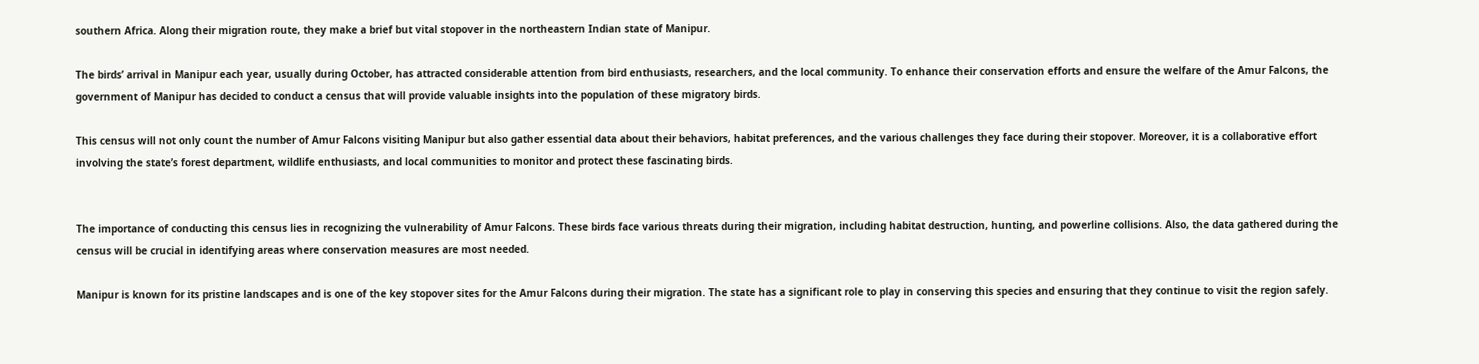southern Africa. Along their migration route, they make a brief but vital stopover in the northeastern Indian state of Manipur.

The birds’ arrival in Manipur each year, usually during October, has attracted considerable attention from bird enthusiasts, researchers, and the local community. To enhance their conservation efforts and ensure the welfare of the Amur Falcons, the government of Manipur has decided to conduct a census that will provide valuable insights into the population of these migratory birds.

This census will not only count the number of Amur Falcons visiting Manipur but also gather essential data about their behaviors, habitat preferences, and the various challenges they face during their stopover. Moreover, it is a collaborative effort involving the state’s forest department, wildlife enthusiasts, and local communities to monitor and protect these fascinating birds.


The importance of conducting this census lies in recognizing the vulnerability of Amur Falcons. These birds face various threats during their migration, including habitat destruction, hunting, and powerline collisions. Also, the data gathered during the census will be crucial in identifying areas where conservation measures are most needed.

Manipur is known for its pristine landscapes and is one of the key stopover sites for the Amur Falcons during their migration. The state has a significant role to play in conserving this species and ensuring that they continue to visit the region safely.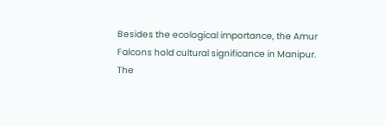Besides the ecological importance, the Amur Falcons hold cultural significance in Manipur. The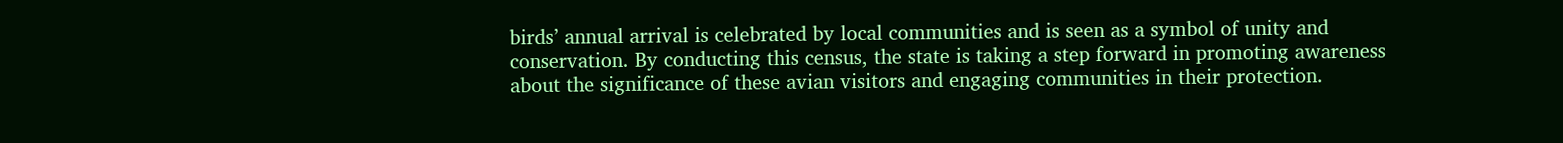birds’ annual arrival is celebrated by local communities and is seen as a symbol of unity and conservation. By conducting this census, the state is taking a step forward in promoting awareness about the significance of these avian visitors and engaging communities in their protection.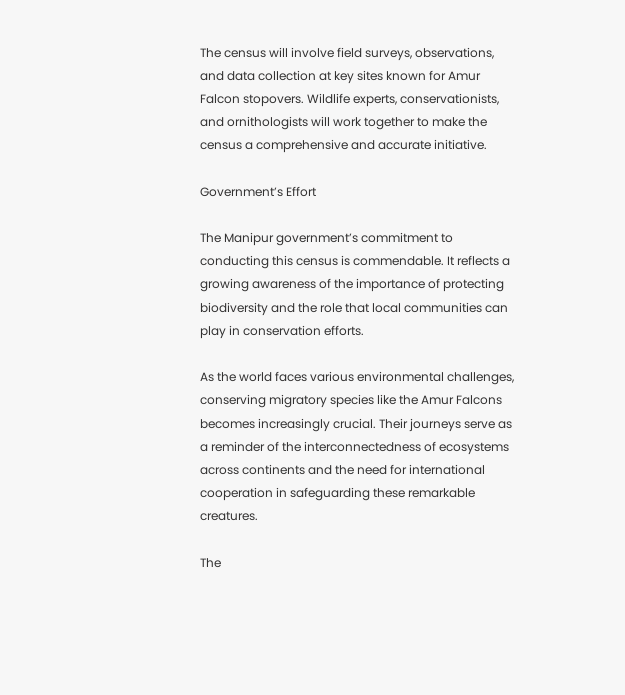The census will involve field surveys, observations, and data collection at key sites known for Amur Falcon stopovers. Wildlife experts, conservationists, and ornithologists will work together to make the census a comprehensive and accurate initiative.

Government’s Effort

The Manipur government’s commitment to conducting this census is commendable. It reflects a growing awareness of the importance of protecting biodiversity and the role that local communities can play in conservation efforts.

As the world faces various environmental challenges, conserving migratory species like the Amur Falcons becomes increasingly crucial. Their journeys serve as a reminder of the interconnectedness of ecosystems across continents and the need for international cooperation in safeguarding these remarkable creatures.

The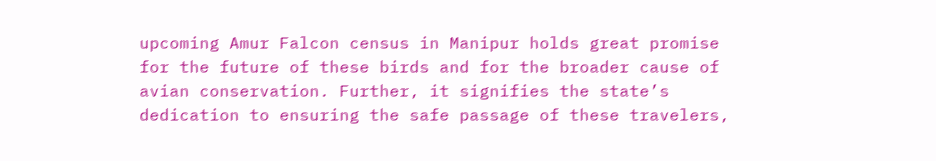upcoming Amur Falcon census in Manipur holds great promise for the future of these birds and for the broader cause of avian conservation. Further, it signifies the state’s dedication to ensuring the safe passage of these travelers,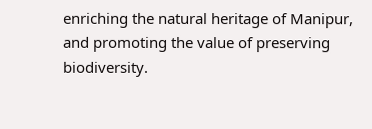enriching the natural heritage of Manipur, and promoting the value of preserving biodiversity.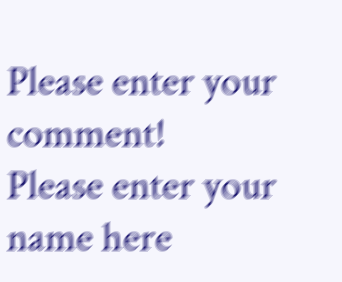Please enter your comment!
Please enter your name here